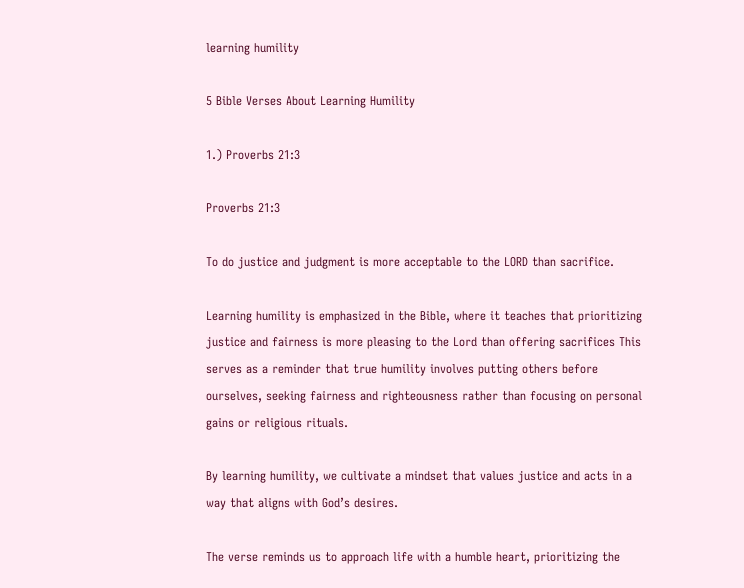learning humility

5 Bible Verses About Learning Humility

1.) Proverbs 21:3

Proverbs 21:3

To do justice and judgment is more acceptable to the LORD than sacrifice.

Learning humility is emphasized in the Bible, where it teaches that prioritizing justice and fairness is more pleasing to the Lord than offering sacrifices This serves as a reminder that true humility involves putting others before ourselves, seeking fairness and righteousness rather than focusing on personal gains or religious rituals.

By learning humility, we cultivate a mindset that values justice and acts in a way that aligns with God’s desires.

The verse reminds us to approach life with a humble heart, prioritizing the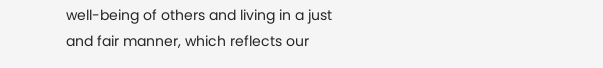well-being of others and living in a just and fair manner, which reflects our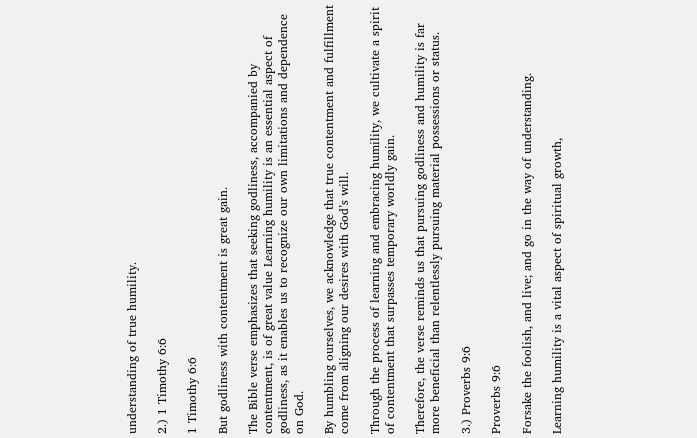understanding of true humility.

2.) 1 Timothy 6:6

1 Timothy 6:6

But godliness with contentment is great gain.

The Bible verse emphasizes that seeking godliness, accompanied by contentment, is of great value Learning humility is an essential aspect of godliness, as it enables us to recognize our own limitations and dependence on God.

By humbling ourselves, we acknowledge that true contentment and fulfillment come from aligning our desires with God’s will.

Through the process of learning and embracing humility, we cultivate a spirit of contentment that surpasses temporary worldly gain.

Therefore, the verse reminds us that pursuing godliness and humility is far more beneficial than relentlessly pursuing material possessions or status.

3.) Proverbs 9:6

Proverbs 9:6

Forsake the foolish, and live; and go in the way of understanding.

Learning humility is a vital aspect of spiritual growth,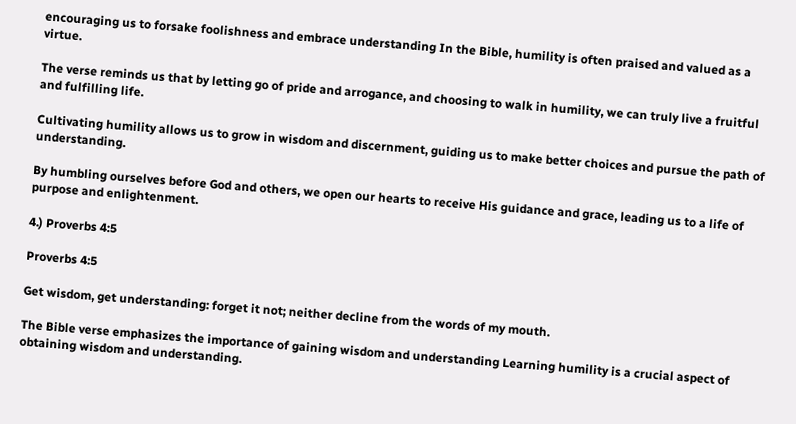encouraging us to forsake foolishness and embrace understanding In the Bible, humility is often praised and valued as a virtue.

The verse reminds us that by letting go of pride and arrogance, and choosing to walk in humility, we can truly live a fruitful and fulfilling life.

Cultivating humility allows us to grow in wisdom and discernment, guiding us to make better choices and pursue the path of understanding.

By humbling ourselves before God and others, we open our hearts to receive His guidance and grace, leading us to a life of purpose and enlightenment.

4.) Proverbs 4:5

Proverbs 4:5

Get wisdom, get understanding: forget it not; neither decline from the words of my mouth.

The Bible verse emphasizes the importance of gaining wisdom and understanding Learning humility is a crucial aspect of obtaining wisdom and understanding.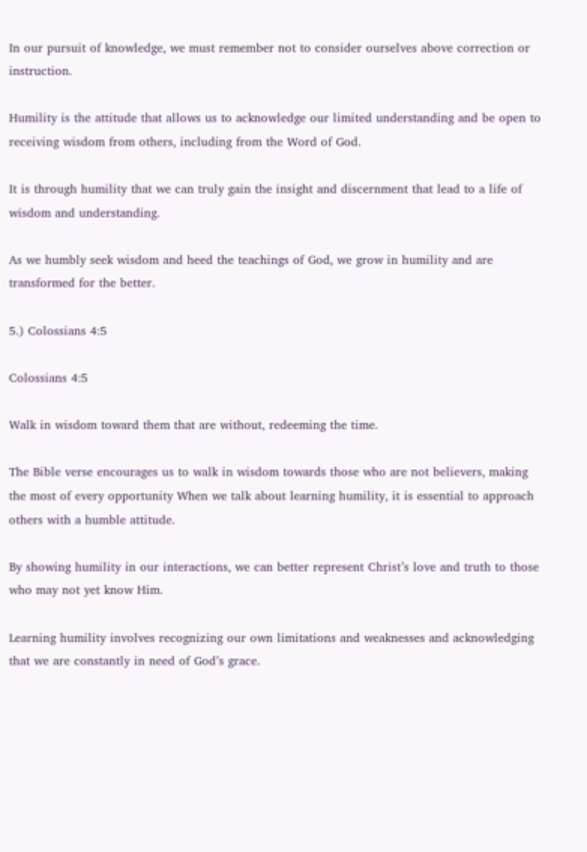In our pursuit of knowledge, we must remember not to consider ourselves above correction or instruction.

Humility is the attitude that allows us to acknowledge our limited understanding and be open to receiving wisdom from others, including from the Word of God.

It is through humility that we can truly gain the insight and discernment that lead to a life of wisdom and understanding.

As we humbly seek wisdom and heed the teachings of God, we grow in humility and are transformed for the better.

5.) Colossians 4:5

Colossians 4:5

Walk in wisdom toward them that are without, redeeming the time.

The Bible verse encourages us to walk in wisdom towards those who are not believers, making the most of every opportunity When we talk about learning humility, it is essential to approach others with a humble attitude.

By showing humility in our interactions, we can better represent Christ’s love and truth to those who may not yet know Him.

Learning humility involves recognizing our own limitations and weaknesses and acknowledging that we are constantly in need of God’s grace.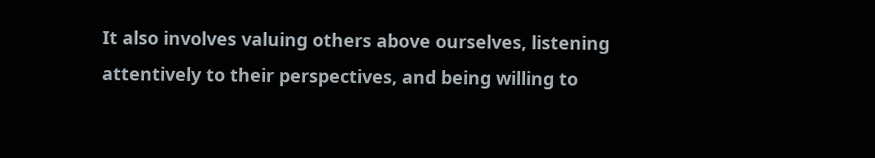It also involves valuing others above ourselves, listening attentively to their perspectives, and being willing to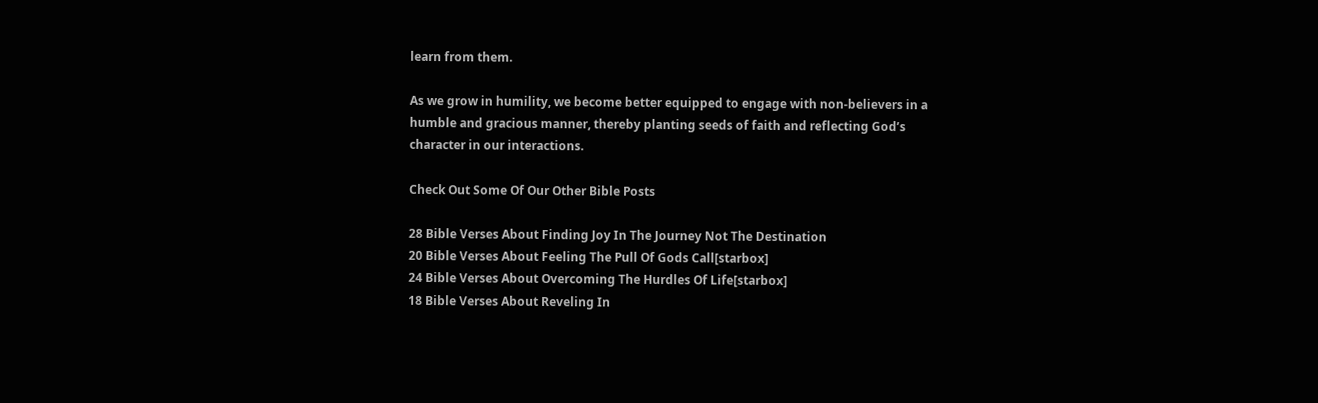learn from them.

As we grow in humility, we become better equipped to engage with non-believers in a humble and gracious manner, thereby planting seeds of faith and reflecting God’s character in our interactions.

Check Out Some Of Our Other Bible Posts

28 Bible Verses About Finding Joy In The Journey Not The Destination
20 Bible Verses About Feeling The Pull Of Gods Call[starbox]
24 Bible Verses About Overcoming The Hurdles Of Life[starbox]
18 Bible Verses About Reveling In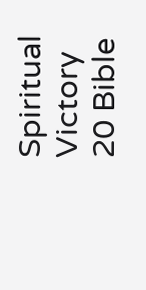Spiritual Victory
20 Bible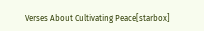Verses About Cultivating Peace[starbox]